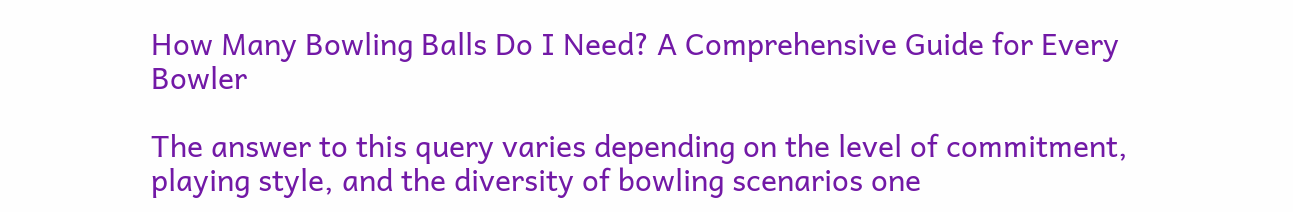How Many Bowling Balls Do I Need? A Comprehensive Guide for Every Bowler

The answer to this query varies depending on the level of commitment, playing style, and the diversity of bowling scenarios one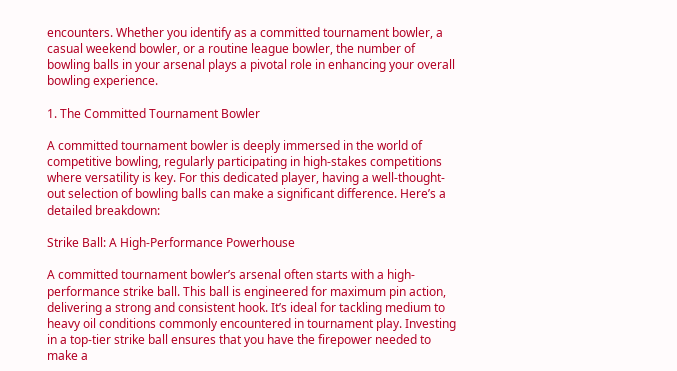encounters. Whether you identify as a committed tournament bowler, a casual weekend bowler, or a routine league bowler, the number of bowling balls in your arsenal plays a pivotal role in enhancing your overall bowling experience.

1. The Committed Tournament Bowler

A committed tournament bowler is deeply immersed in the world of competitive bowling, regularly participating in high-stakes competitions where versatility is key. For this dedicated player, having a well-thought-out selection of bowling balls can make a significant difference. Here’s a detailed breakdown:

Strike Ball: A High-Performance Powerhouse

A committed tournament bowler’s arsenal often starts with a high-performance strike ball. This ball is engineered for maximum pin action, delivering a strong and consistent hook. It’s ideal for tackling medium to heavy oil conditions commonly encountered in tournament play. Investing in a top-tier strike ball ensures that you have the firepower needed to make a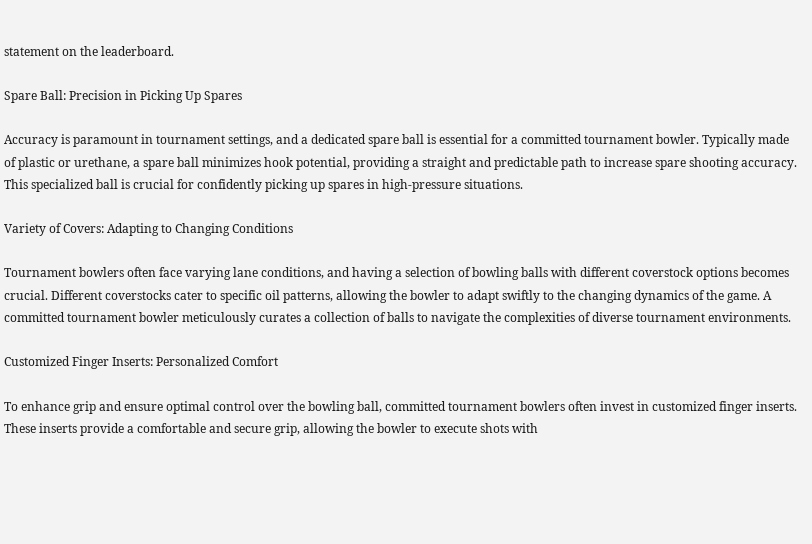statement on the leaderboard.

Spare Ball: Precision in Picking Up Spares

Accuracy is paramount in tournament settings, and a dedicated spare ball is essential for a committed tournament bowler. Typically made of plastic or urethane, a spare ball minimizes hook potential, providing a straight and predictable path to increase spare shooting accuracy. This specialized ball is crucial for confidently picking up spares in high-pressure situations.

Variety of Covers: Adapting to Changing Conditions

Tournament bowlers often face varying lane conditions, and having a selection of bowling balls with different coverstock options becomes crucial. Different coverstocks cater to specific oil patterns, allowing the bowler to adapt swiftly to the changing dynamics of the game. A committed tournament bowler meticulously curates a collection of balls to navigate the complexities of diverse tournament environments.

Customized Finger Inserts: Personalized Comfort

To enhance grip and ensure optimal control over the bowling ball, committed tournament bowlers often invest in customized finger inserts. These inserts provide a comfortable and secure grip, allowing the bowler to execute shots with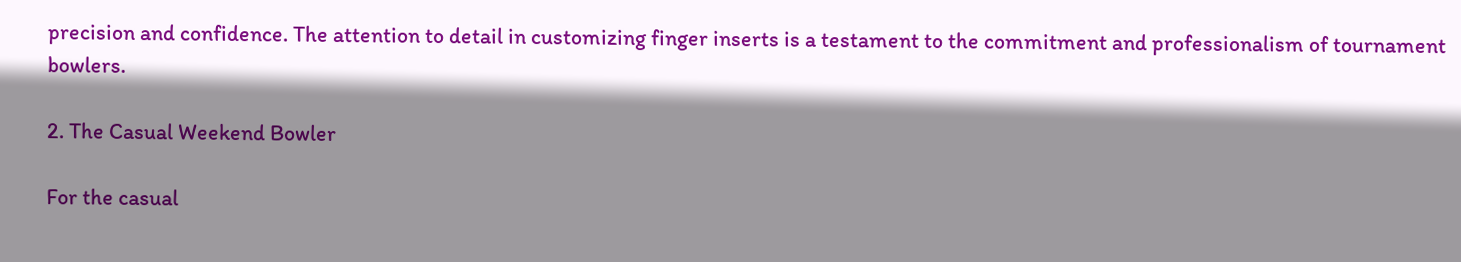precision and confidence. The attention to detail in customizing finger inserts is a testament to the commitment and professionalism of tournament bowlers.

2. The Casual Weekend Bowler

For the casual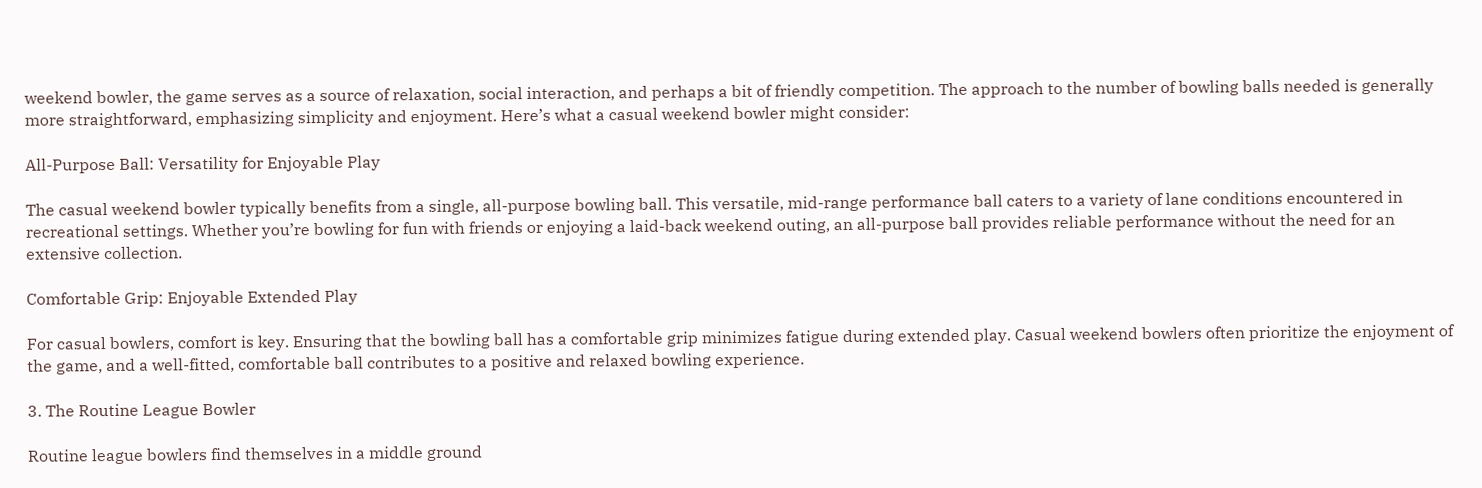weekend bowler, the game serves as a source of relaxation, social interaction, and perhaps a bit of friendly competition. The approach to the number of bowling balls needed is generally more straightforward, emphasizing simplicity and enjoyment. Here’s what a casual weekend bowler might consider:

All-Purpose Ball: Versatility for Enjoyable Play

The casual weekend bowler typically benefits from a single, all-purpose bowling ball. This versatile, mid-range performance ball caters to a variety of lane conditions encountered in recreational settings. Whether you’re bowling for fun with friends or enjoying a laid-back weekend outing, an all-purpose ball provides reliable performance without the need for an extensive collection.

Comfortable Grip: Enjoyable Extended Play

For casual bowlers, comfort is key. Ensuring that the bowling ball has a comfortable grip minimizes fatigue during extended play. Casual weekend bowlers often prioritize the enjoyment of the game, and a well-fitted, comfortable ball contributes to a positive and relaxed bowling experience.

3. The Routine League Bowler

Routine league bowlers find themselves in a middle ground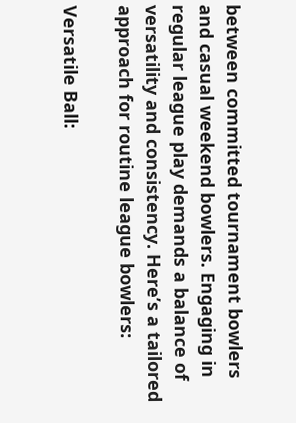between committed tournament bowlers and casual weekend bowlers. Engaging in regular league play demands a balance of versatility and consistency. Here’s a tailored approach for routine league bowlers:

Versatile Ball: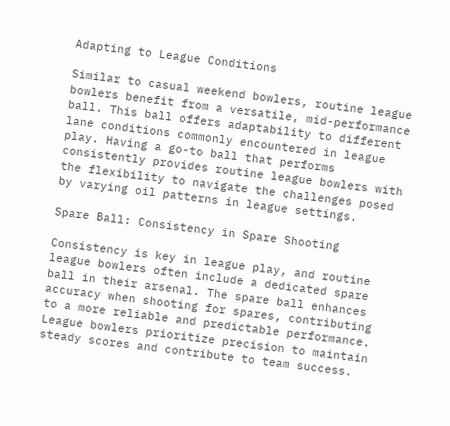Adapting to League Conditions

Similar to casual weekend bowlers, routine league bowlers benefit from a versatile, mid-performance ball. This ball offers adaptability to different lane conditions commonly encountered in league play. Having a go-to ball that performs consistently provides routine league bowlers with the flexibility to navigate the challenges posed by varying oil patterns in league settings.

Spare Ball: Consistency in Spare Shooting

Consistency is key in league play, and routine league bowlers often include a dedicated spare ball in their arsenal. The spare ball enhances accuracy when shooting for spares, contributing to a more reliable and predictable performance. League bowlers prioritize precision to maintain steady scores and contribute to team success.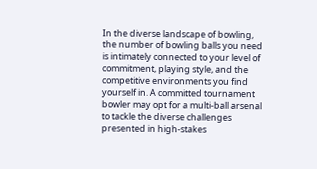In the diverse landscape of bowling, the number of bowling balls you need is intimately connected to your level of commitment, playing style, and the competitive environments you find yourself in. A committed tournament bowler may opt for a multi-ball arsenal to tackle the diverse challenges presented in high-stakes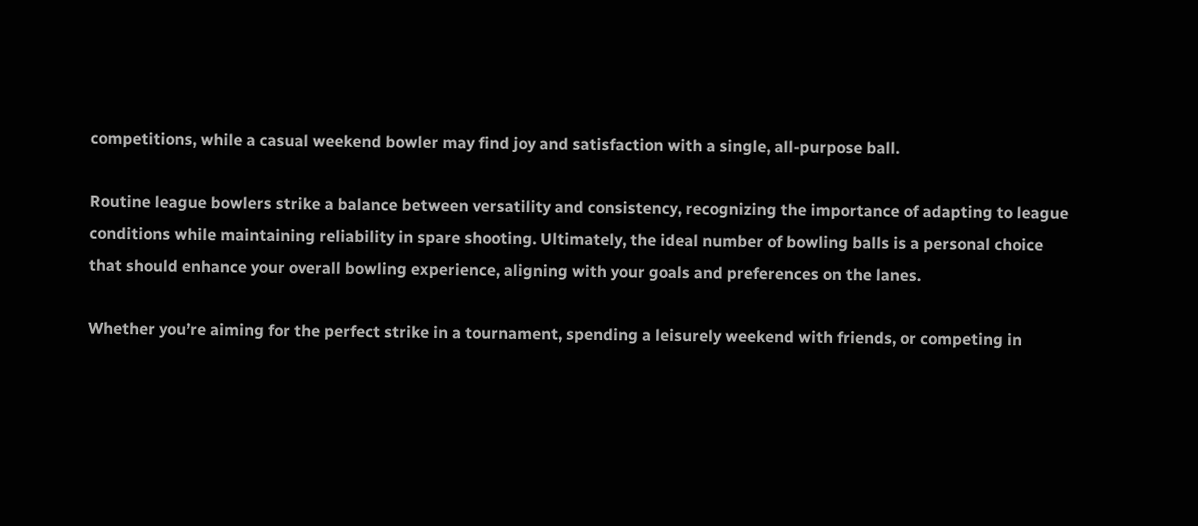competitions, while a casual weekend bowler may find joy and satisfaction with a single, all-purpose ball.

Routine league bowlers strike a balance between versatility and consistency, recognizing the importance of adapting to league conditions while maintaining reliability in spare shooting. Ultimately, the ideal number of bowling balls is a personal choice that should enhance your overall bowling experience, aligning with your goals and preferences on the lanes.

Whether you’re aiming for the perfect strike in a tournament, spending a leisurely weekend with friends, or competing in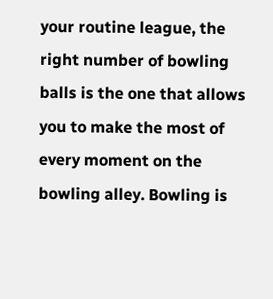your routine league, the right number of bowling balls is the one that allows you to make the most of every moment on the bowling alley. Bowling is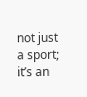not just a sport; it’s an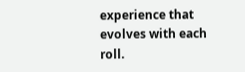experience that evolves with each roll.